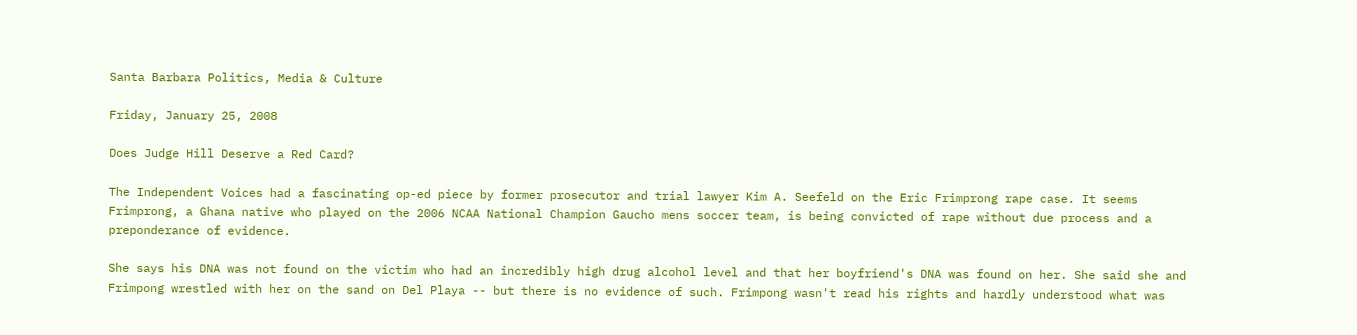Santa Barbara Politics, Media & Culture

Friday, January 25, 2008

Does Judge Hill Deserve a Red Card?

The Independent Voices had a fascinating op-ed piece by former prosecutor and trial lawyer Kim A. Seefeld on the Eric Frimprong rape case. It seems Frimprong, a Ghana native who played on the 2006 NCAA National Champion Gaucho mens soccer team, is being convicted of rape without due process and a preponderance of evidence.

She says his DNA was not found on the victim who had an incredibly high drug alcohol level and that her boyfriend's DNA was found on her. She said she and Frimpong wrestled with her on the sand on Del Playa -- but there is no evidence of such. Frimpong wasn't read his rights and hardly understood what was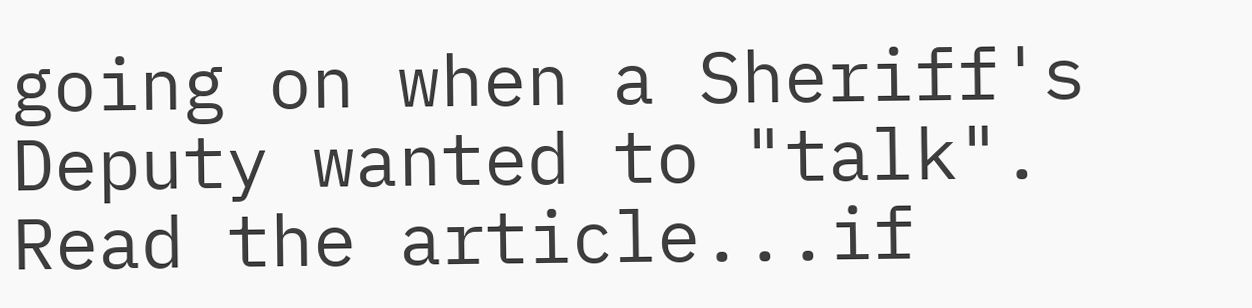going on when a Sheriff's Deputy wanted to "talk". Read the article...if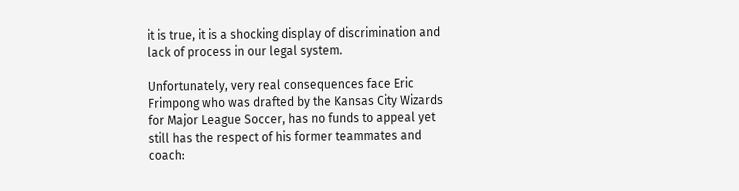it is true, it is a shocking display of discrimination and lack of process in our legal system.

Unfortunately, very real consequences face Eric Frimpong who was drafted by the Kansas City Wizards for Major League Soccer, has no funds to appeal yet still has the respect of his former teammates and coach: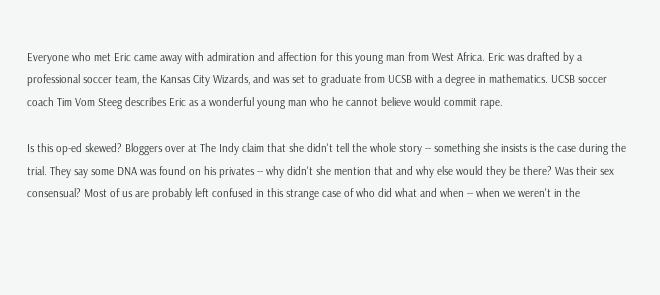Everyone who met Eric came away with admiration and affection for this young man from West Africa. Eric was drafted by a professional soccer team, the Kansas City Wizards, and was set to graduate from UCSB with a degree in mathematics. UCSB soccer coach Tim Vom Steeg describes Eric as a wonderful young man who he cannot believe would commit rape.

Is this op-ed skewed? Bloggers over at The Indy claim that she didn't tell the whole story -- something she insists is the case during the trial. They say some DNA was found on his privates -- why didn't she mention that and why else would they be there? Was their sex consensual? Most of us are probably left confused in this strange case of who did what and when -- when we weren't in the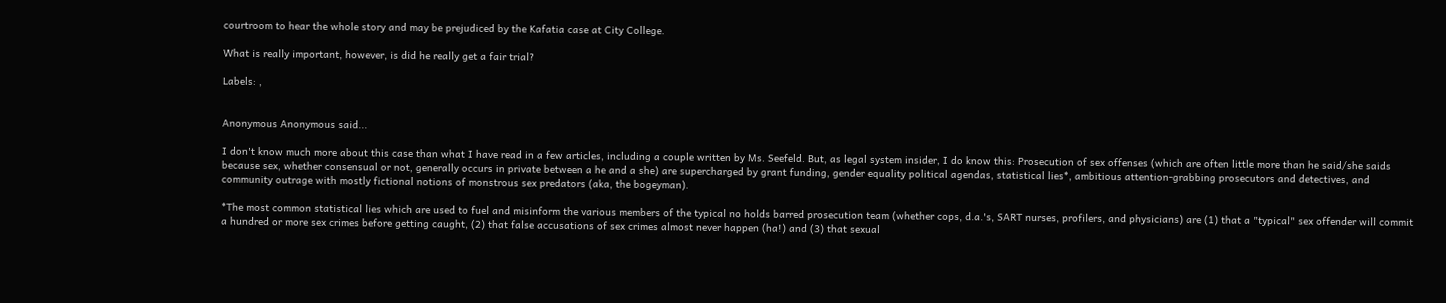courtroom to hear the whole story and may be prejudiced by the Kafatia case at City College.

What is really important, however, is did he really get a fair trial?

Labels: ,


Anonymous Anonymous said...

I don't know much more about this case than what I have read in a few articles, including a couple written by Ms. Seefeld. But, as legal system insider, I do know this: Prosecution of sex offenses (which are often little more than he said/she saids because sex, whether consensual or not, generally occurs in private between a he and a she) are supercharged by grant funding, gender equality political agendas, statistical lies*, ambitious attention-grabbing prosecutors and detectives, and community outrage with mostly fictional notions of monstrous sex predators (aka, the bogeyman).

*The most common statistical lies which are used to fuel and misinform the various members of the typical no holds barred prosecution team (whether cops, d.a.'s, SART nurses, profilers, and physicians) are (1) that a "typical" sex offender will commit a hundred or more sex crimes before getting caught, (2) that false accusations of sex crimes almost never happen (ha!) and (3) that sexual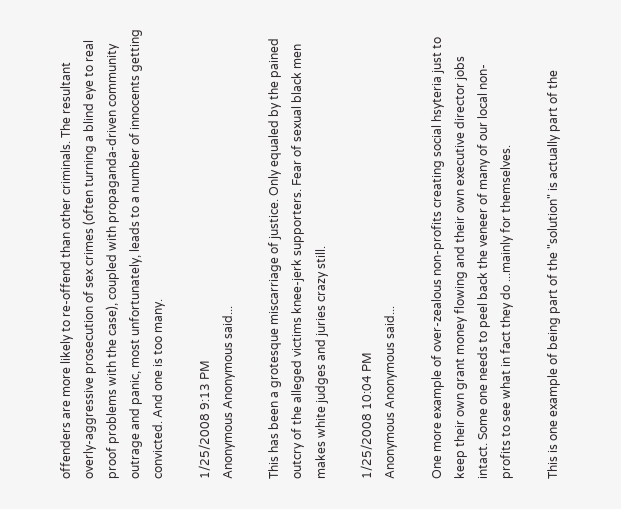offenders are more likely to re-offend than other criminals. The resultant overly-aggressive prosecution of sex crimes (often turning a blind eye to real proof problems with the case), coupled with propaganda-driven community outrage and panic, most unfortunately, leads to a number of innocents getting convicted. And one is too many.

1/25/2008 9:13 PM
Anonymous Anonymous said...

This has been a grotesque miscarriage of justice. Only equaled by the pained outcry of the alleged victims knee-jerk supporters. Fear of sexual black men makes white judges and juries crazy still.

1/25/2008 10:04 PM
Anonymous Anonymous said...

One more example of over-zealous non-profits creating social hsyteria just to keep their own grant money flowing and their own executive director jobs intact. Some one needs to peel back the veneer of many of our local non-profits to see what in fact they do ...mainly for themselves.

This is one example of being part of the "solution" is actually part of the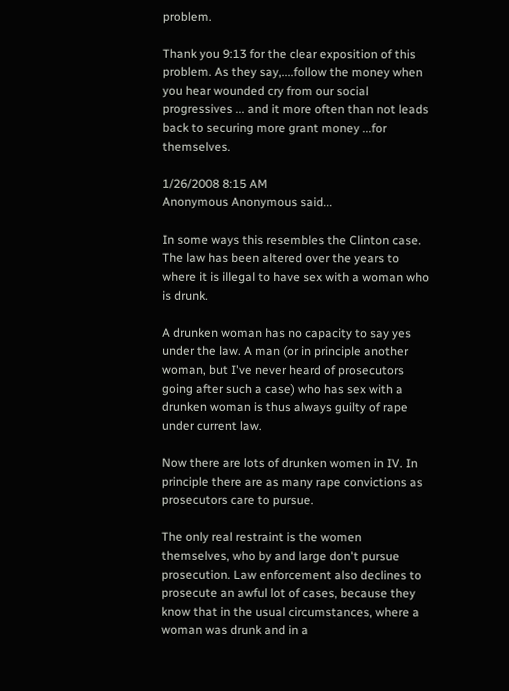problem.

Thank you 9:13 for the clear exposition of this problem. As they say,....follow the money when you hear wounded cry from our social progressives ... and it more often than not leads back to securing more grant money ...for themselves.

1/26/2008 8:15 AM
Anonymous Anonymous said...

In some ways this resembles the Clinton case. The law has been altered over the years to where it is illegal to have sex with a woman who is drunk.

A drunken woman has no capacity to say yes under the law. A man (or in principle another woman, but I've never heard of prosecutors going after such a case) who has sex with a drunken woman is thus always guilty of rape under current law.

Now there are lots of drunken women in IV. In principle there are as many rape convictions as prosecutors care to pursue.

The only real restraint is the women themselves, who by and large don't pursue prosecution. Law enforcement also declines to prosecute an awful lot of cases, because they know that in the usual circumstances, where a woman was drunk and in a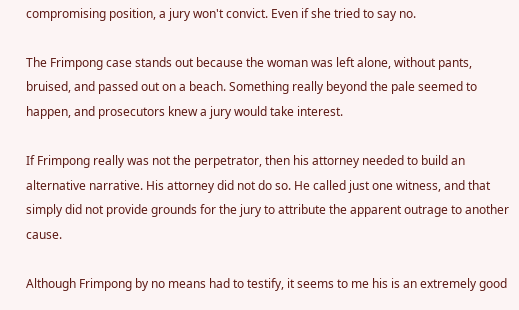compromising position, a jury won't convict. Even if she tried to say no.

The Frimpong case stands out because the woman was left alone, without pants, bruised, and passed out on a beach. Something really beyond the pale seemed to happen, and prosecutors knew a jury would take interest.

If Frimpong really was not the perpetrator, then his attorney needed to build an alternative narrative. His attorney did not do so. He called just one witness, and that simply did not provide grounds for the jury to attribute the apparent outrage to another cause.

Although Frimpong by no means had to testify, it seems to me his is an extremely good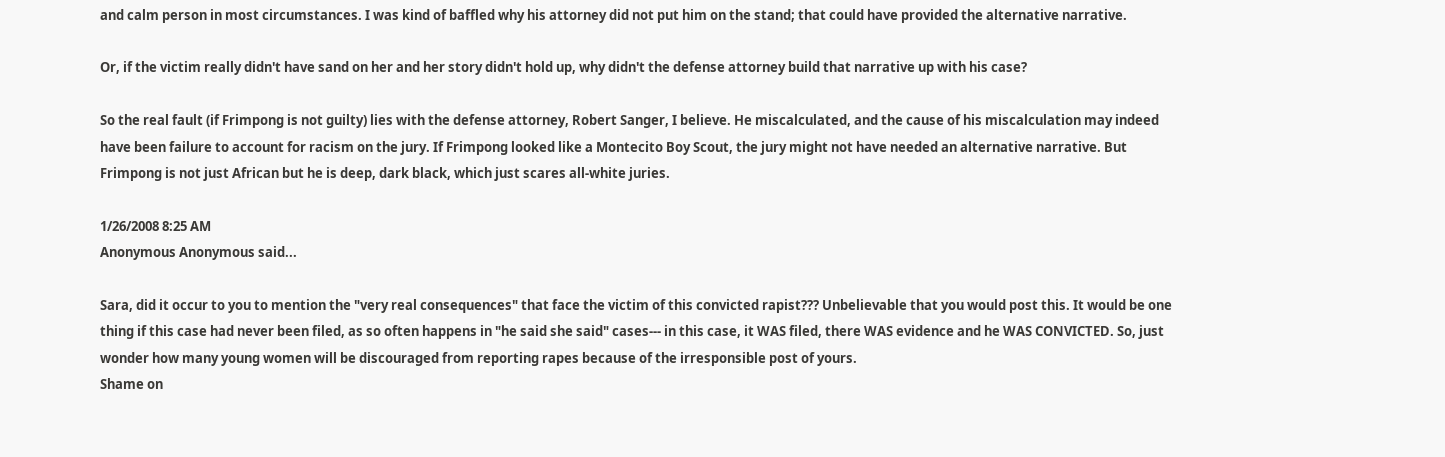and calm person in most circumstances. I was kind of baffled why his attorney did not put him on the stand; that could have provided the alternative narrative.

Or, if the victim really didn't have sand on her and her story didn't hold up, why didn't the defense attorney build that narrative up with his case?

So the real fault (if Frimpong is not guilty) lies with the defense attorney, Robert Sanger, I believe. He miscalculated, and the cause of his miscalculation may indeed have been failure to account for racism on the jury. If Frimpong looked like a Montecito Boy Scout, the jury might not have needed an alternative narrative. But Frimpong is not just African but he is deep, dark black, which just scares all-white juries.

1/26/2008 8:25 AM
Anonymous Anonymous said...

Sara, did it occur to you to mention the "very real consequences" that face the victim of this convicted rapist??? Unbelievable that you would post this. It would be one thing if this case had never been filed, as so often happens in "he said she said" cases--- in this case, it WAS filed, there WAS evidence and he WAS CONVICTED. So, just wonder how many young women will be discouraged from reporting rapes because of the irresponsible post of yours.
Shame on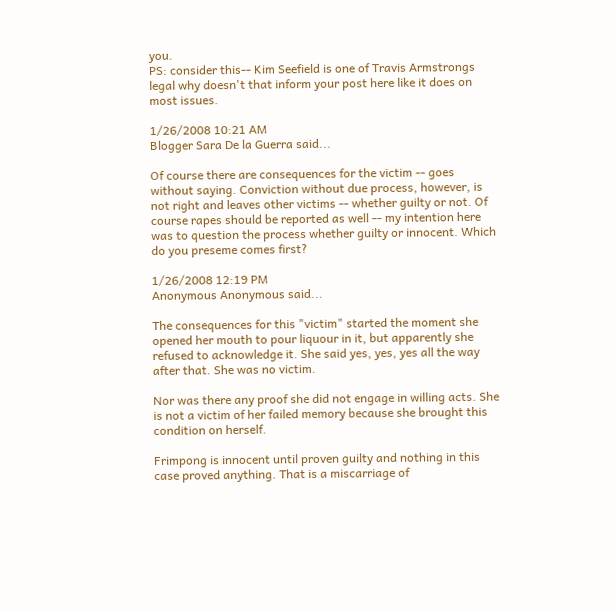you.
PS: consider this-- Kim Seefield is one of Travis Armstrongs legal why doesn't that inform your post here like it does on most issues.

1/26/2008 10:21 AM
Blogger Sara De la Guerra said...

Of course there are consequences for the victim -- goes without saying. Conviction without due process, however, is not right and leaves other victims -- whether guilty or not. Of course rapes should be reported as well -- my intention here was to question the process whether guilty or innocent. Which do you preseme comes first?

1/26/2008 12:19 PM
Anonymous Anonymous said...

The consequences for this "victim" started the moment she opened her mouth to pour liquour in it, but apparently she refused to acknowledge it. She said yes, yes, yes all the way after that. She was no victim.

Nor was there any proof she did not engage in willing acts. She is not a victim of her failed memory because she brought this condition on herself.

Frimpong is innocent until proven guilty and nothing in this case proved anything. That is a miscarriage of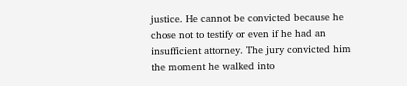justice. He cannot be convicted because he chose not to testify or even if he had an insufficient attorney. The jury convicted him the moment he walked into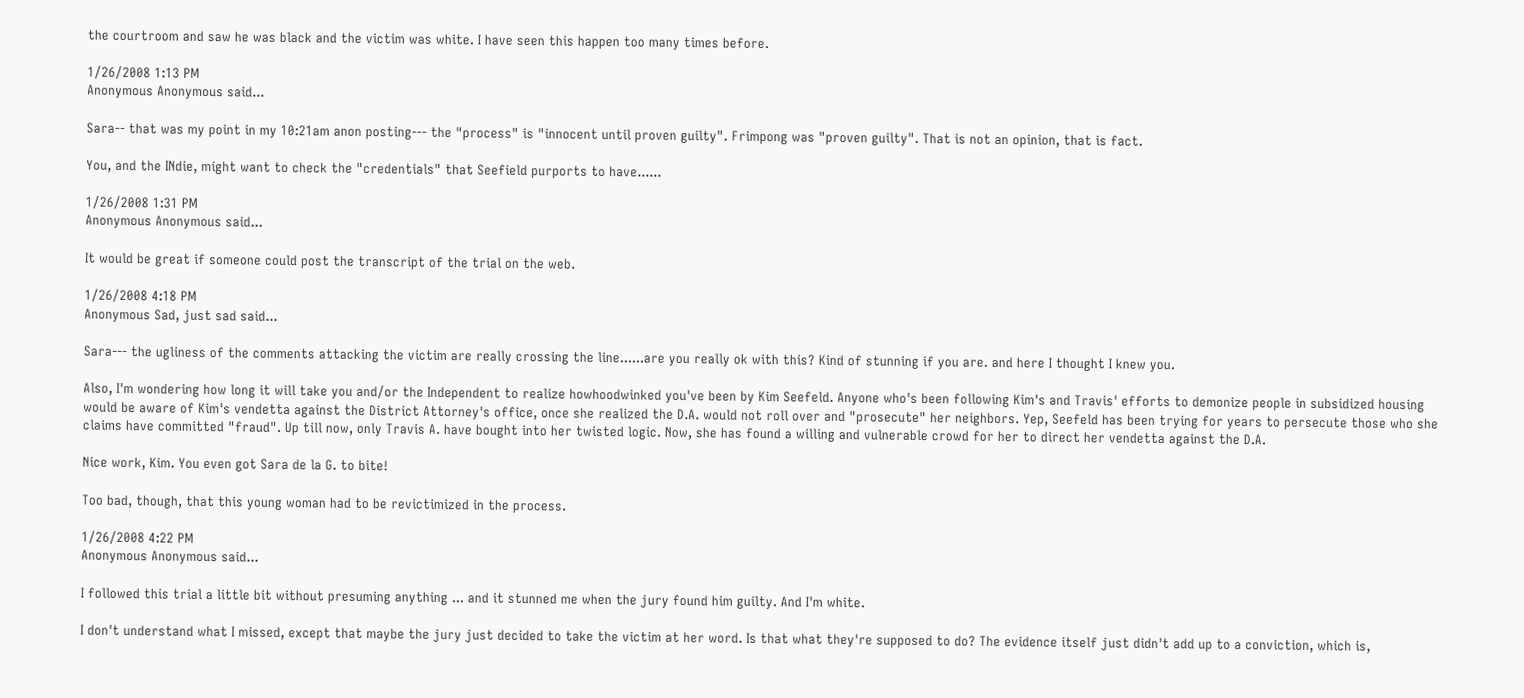the courtroom and saw he was black and the victim was white. I have seen this happen too many times before.

1/26/2008 1:13 PM
Anonymous Anonymous said...

Sara-- that was my point in my 10:21am anon posting--- the "process" is "innocent until proven guilty". Frimpong was "proven guilty". That is not an opinion, that is fact.

You, and the INdie, might want to check the "credentials" that Seefield purports to have......

1/26/2008 1:31 PM
Anonymous Anonymous said...

It would be great if someone could post the transcript of the trial on the web.

1/26/2008 4:18 PM
Anonymous Sad, just sad said...

Sara--- the ugliness of the comments attacking the victim are really crossing the line......are you really ok with this? Kind of stunning if you are. and here I thought I knew you.

Also, I'm wondering how long it will take you and/or the Independent to realize howhoodwinked you've been by Kim Seefeld. Anyone who's been following Kim's and Travis' efforts to demonize people in subsidized housing would be aware of Kim's vendetta against the District Attorney's office, once she realized the D.A. would not roll over and "prosecute" her neighbors. Yep, Seefeld has been trying for years to persecute those who she claims have committed "fraud". Up till now, only Travis A. have bought into her twisted logic. Now, she has found a willing and vulnerable crowd for her to direct her vendetta against the D.A.

Nice work, Kim. You even got Sara de la G. to bite!

Too bad, though, that this young woman had to be revictimized in the process.

1/26/2008 4:22 PM
Anonymous Anonymous said...

I followed this trial a little bit without presuming anything ... and it stunned me when the jury found him guilty. And I'm white.

I don't understand what I missed, except that maybe the jury just decided to take the victim at her word. Is that what they're supposed to do? The evidence itself just didn't add up to a conviction, which is,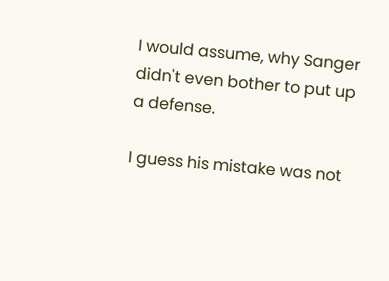I would assume, why Sanger didn't even bother to put up a defense.

I guess his mistake was not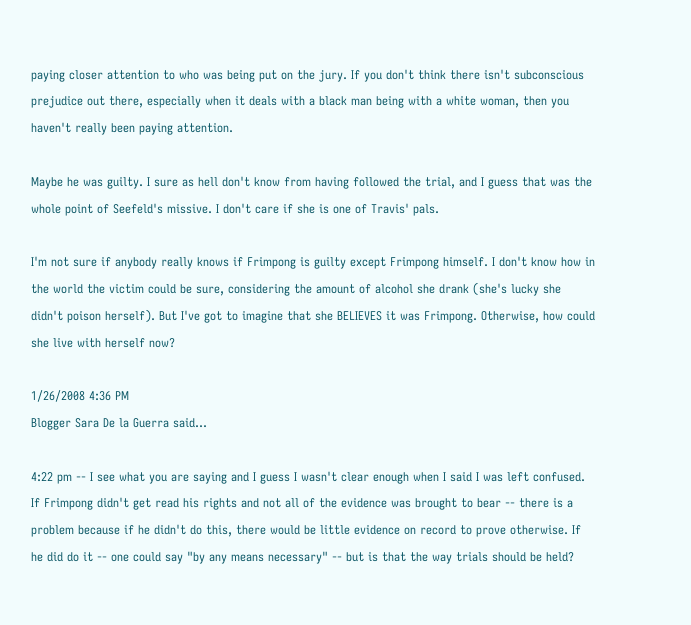paying closer attention to who was being put on the jury. If you don't think there isn't subconscious prejudice out there, especially when it deals with a black man being with a white woman, then you haven't really been paying attention.

Maybe he was guilty. I sure as hell don't know from having followed the trial, and I guess that was the whole point of Seefeld's missive. I don't care if she is one of Travis' pals.

I'm not sure if anybody really knows if Frimpong is guilty except Frimpong himself. I don't know how in the world the victim could be sure, considering the amount of alcohol she drank (she's lucky she didn't poison herself). But I've got to imagine that she BELIEVES it was Frimpong. Otherwise, how could she live with herself now?

1/26/2008 4:36 PM
Blogger Sara De la Guerra said...

4:22 pm -- I see what you are saying and I guess I wasn't clear enough when I said I was left confused. If Frimpong didn't get read his rights and not all of the evidence was brought to bear -- there is a problem because if he didn't do this, there would be little evidence on record to prove otherwise. If he did do it -- one could say "by any means necessary" -- but is that the way trials should be held?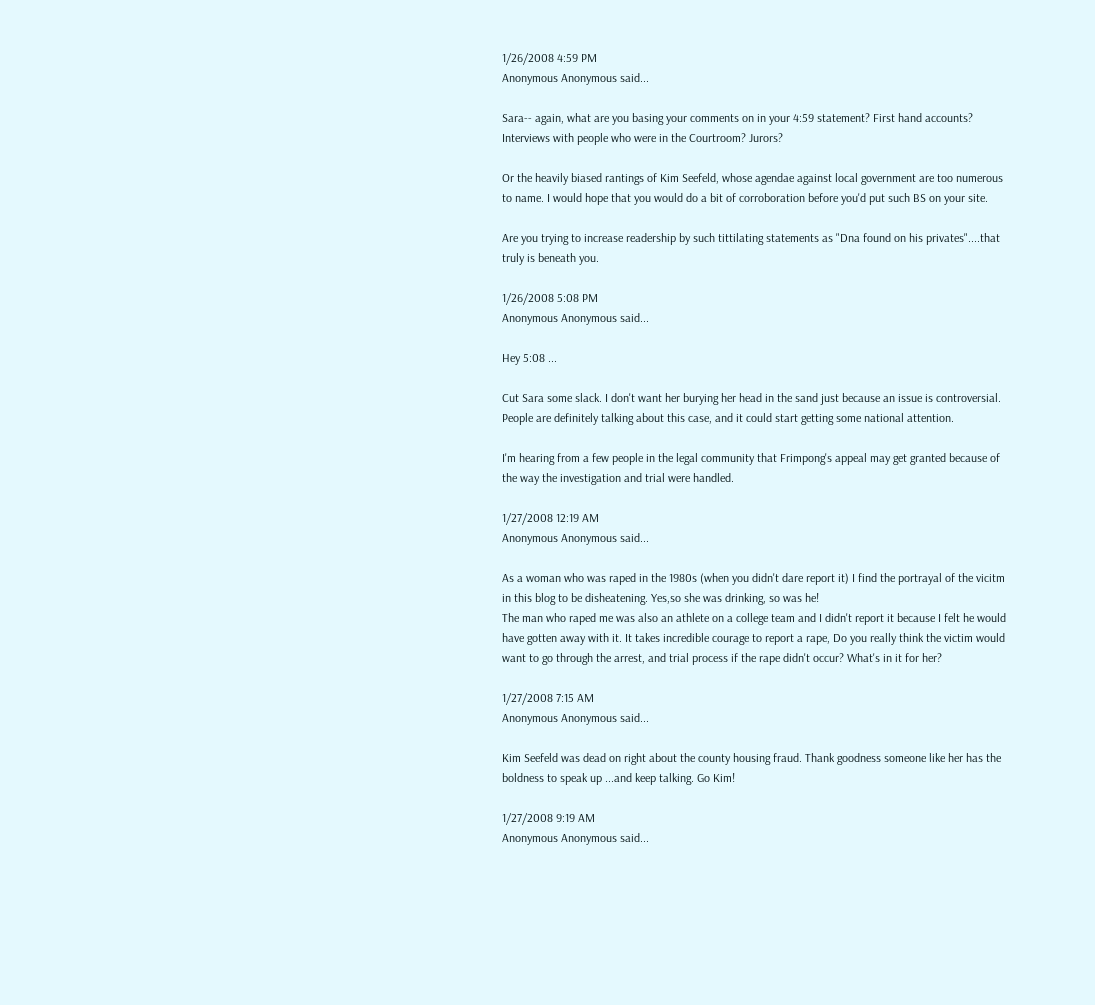1/26/2008 4:59 PM
Anonymous Anonymous said...

Sara-- again, what are you basing your comments on in your 4:59 statement? First hand accounts? Interviews with people who were in the Courtroom? Jurors?

Or the heavily biased rantings of Kim Seefeld, whose agendae against local government are too numerous to name. I would hope that you would do a bit of corroboration before you'd put such BS on your site.

Are you trying to increase readership by such tittilating statements as "Dna found on his privates"....that truly is beneath you.

1/26/2008 5:08 PM
Anonymous Anonymous said...

Hey 5:08 ...

Cut Sara some slack. I don't want her burying her head in the sand just because an issue is controversial. People are definitely talking about this case, and it could start getting some national attention.

I'm hearing from a few people in the legal community that Frimpong's appeal may get granted because of the way the investigation and trial were handled.

1/27/2008 12:19 AM
Anonymous Anonymous said...

As a woman who was raped in the 1980s (when you didn't dare report it) I find the portrayal of the vicitm in this blog to be disheatening. Yes,so she was drinking, so was he!
The man who raped me was also an athlete on a college team and I didn't report it because I felt he would have gotten away with it. It takes incredible courage to report a rape, Do you really think the victim would want to go through the arrest, and trial process if the rape didn't occur? What's in it for her?

1/27/2008 7:15 AM
Anonymous Anonymous said...

Kim Seefeld was dead on right about the county housing fraud. Thank goodness someone like her has the boldness to speak up ...and keep talking. Go Kim!

1/27/2008 9:19 AM
Anonymous Anonymous said...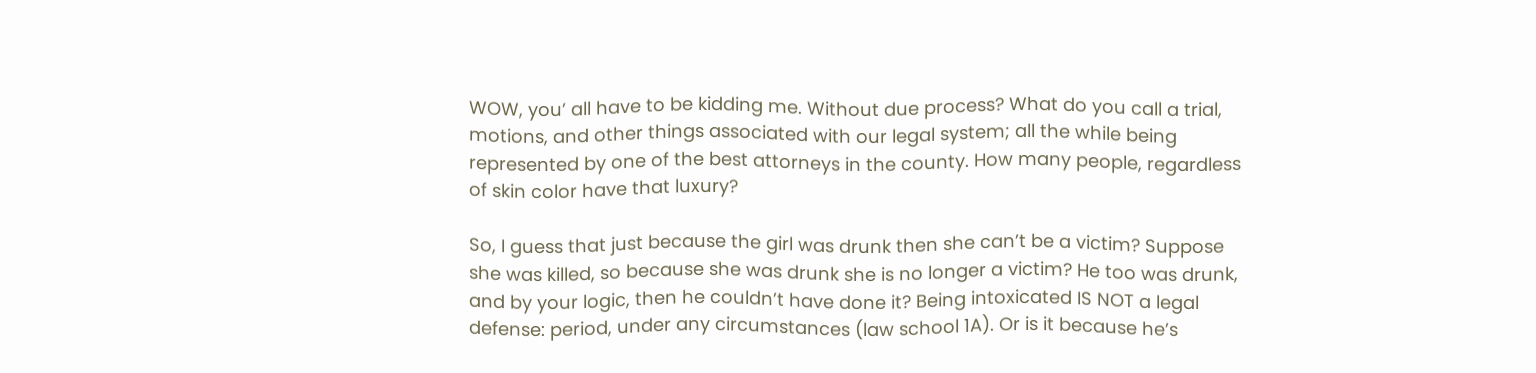WOW, you’ all have to be kidding me. Without due process? What do you call a trial, motions, and other things associated with our legal system; all the while being represented by one of the best attorneys in the county. How many people, regardless of skin color have that luxury?

So, I guess that just because the girl was drunk then she can’t be a victim? Suppose she was killed, so because she was drunk she is no longer a victim? He too was drunk, and by your logic, then he couldn’t have done it? Being intoxicated IS NOT a legal defense: period, under any circumstances (law school 1A). Or is it because he’s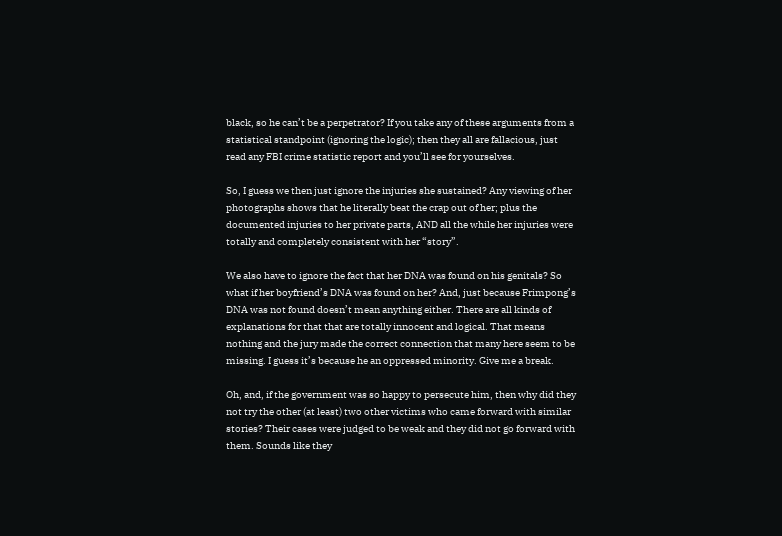black, so he can’t be a perpetrator? If you take any of these arguments from a statistical standpoint (ignoring the logic); then they all are fallacious, just read any FBI crime statistic report and you’ll see for yourselves.

So, I guess we then just ignore the injuries she sustained? Any viewing of her photographs shows that he literally beat the crap out of her; plus the documented injuries to her private parts, AND all the while her injuries were totally and completely consistent with her “story”.

We also have to ignore the fact that her DNA was found on his genitals? So what if her boyfriend’s DNA was found on her? And, just because Frimpong’s DNA was not found doesn’t mean anything either. There are all kinds of explanations for that that are totally innocent and logical. That means nothing and the jury made the correct connection that many here seem to be missing. I guess it’s because he an oppressed minority. Give me a break.

Oh, and, if the government was so happy to persecute him, then why did they not try the other (at least) two other victims who came forward with similar stories? Their cases were judged to be weak and they did not go forward with them. Sounds like they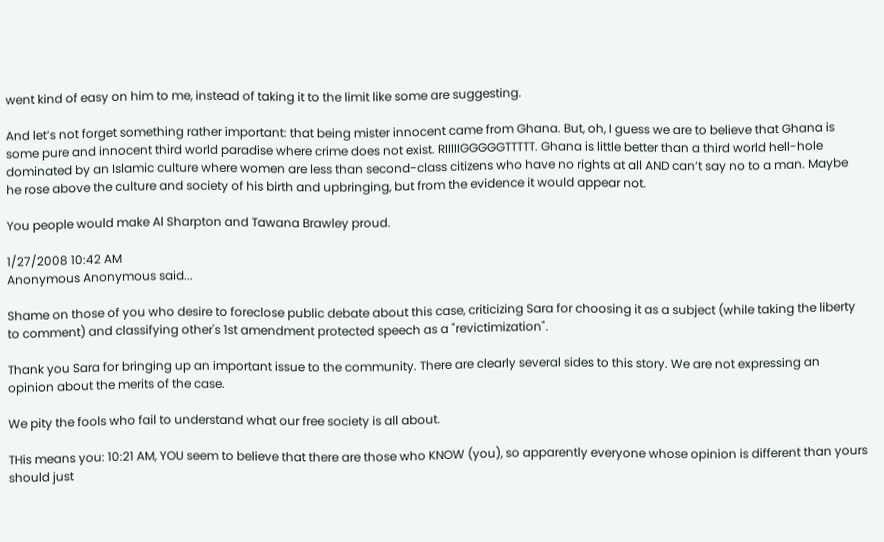went kind of easy on him to me, instead of taking it to the limit like some are suggesting.

And let’s not forget something rather important: that being mister innocent came from Ghana. But, oh, I guess we are to believe that Ghana is some pure and innocent third world paradise where crime does not exist. RIIIIIGGGGGTTTTT. Ghana is little better than a third world hell-hole dominated by an Islamic culture where women are less than second-class citizens who have no rights at all AND can’t say no to a man. Maybe he rose above the culture and society of his birth and upbringing, but from the evidence it would appear not.

You people would make Al Sharpton and Tawana Brawley proud.

1/27/2008 10:42 AM
Anonymous Anonymous said...

Shame on those of you who desire to foreclose public debate about this case, criticizing Sara for choosing it as a subject (while taking the liberty to comment) and classifying other's 1st amendment protected speech as a "revictimization".

Thank you Sara for bringing up an important issue to the community. There are clearly several sides to this story. We are not expressing an opinion about the merits of the case.

We pity the fools who fail to understand what our free society is all about.

THis means you: 10:21 AM, YOU seem to believe that there are those who KNOW (you), so apparently everyone whose opinion is different than yours should just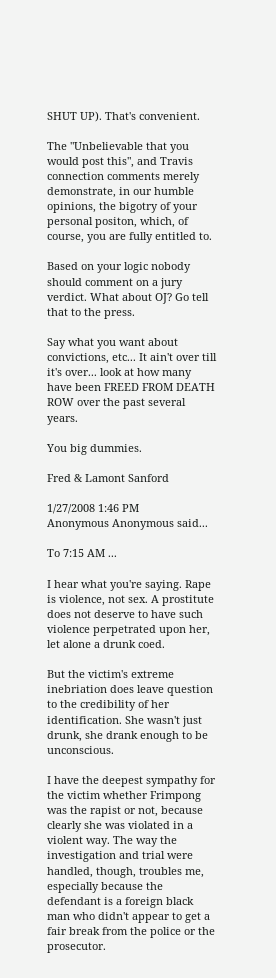SHUT UP). That's convenient.

The "Unbelievable that you would post this", and Travis connection comments merely demonstrate, in our humble opinions, the bigotry of your personal positon, which, of course, you are fully entitled to.

Based on your logic nobody should comment on a jury verdict. What about OJ? Go tell that to the press.

Say what you want about convictions, etc... It ain't over till it's over... look at how many have been FREED FROM DEATH ROW over the past several years.

You big dummies.

Fred & Lamont Sanford

1/27/2008 1:46 PM
Anonymous Anonymous said...

To 7:15 AM ...

I hear what you're saying. Rape is violence, not sex. A prostitute does not deserve to have such violence perpetrated upon her, let alone a drunk coed.

But the victim's extreme inebriation does leave question to the credibility of her identification. She wasn't just drunk, she drank enough to be unconscious.

I have the deepest sympathy for the victim whether Frimpong was the rapist or not, because clearly she was violated in a violent way. The way the investigation and trial were handled, though, troubles me, especially because the defendant is a foreign black man who didn't appear to get a fair break from the police or the prosecutor.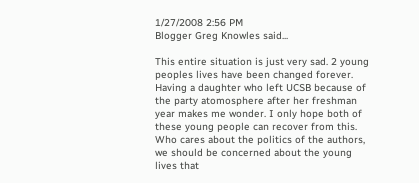1/27/2008 2:56 PM
Blogger Greg Knowles said...

This entire situation is just very sad. 2 young peoples lives have been changed forever. Having a daughter who left UCSB because of the party atomosphere after her freshman year makes me wonder. I only hope both of these young people can recover from this. Who cares about the politics of the authors, we should be concerned about the young lives that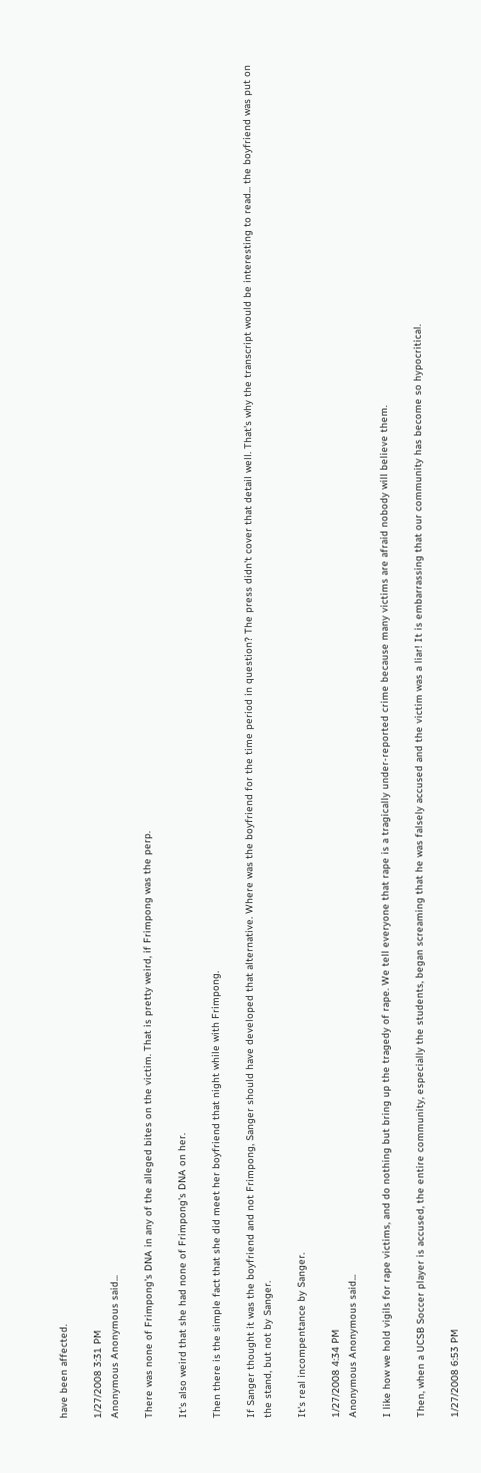have been affected.

1/27/2008 3:31 PM
Anonymous Anonymous said...

There was none of Frimpong's DNA in any of the alleged bites on the victim. That is pretty weird, if Frimpong was the perp.

It's also weird that she had none of Frimpong's DNA on her.

Then there is the simple fact that she did meet her boyfriend that night while with Frimpong.

If Sanger thought it was the boyfriend and not Frimpong, Sanger should have developed that alternative. Where was the boyfriend for the time period in question? The press didn't cover that detail well. That's why the transcript would be interesting to read... the boyfriend was put on the stand, but not by Sanger.

It's real incompentance by Sanger.

1/27/2008 4:34 PM
Anonymous Anonymous said...

I like how we hold vigils for rape victims, and do nothing but bring up the tragedy of rape. We tell everyone that rape is a tragically under-reported crime because many victims are afraid nobody will believe them.

Then, when a UCSB Soccer player is accused, the entire community, especially the students, began screaming that he was falsely accused and the victim was a liar! It is embarrassing that our community has become so hypocritical.

1/27/2008 6:53 PM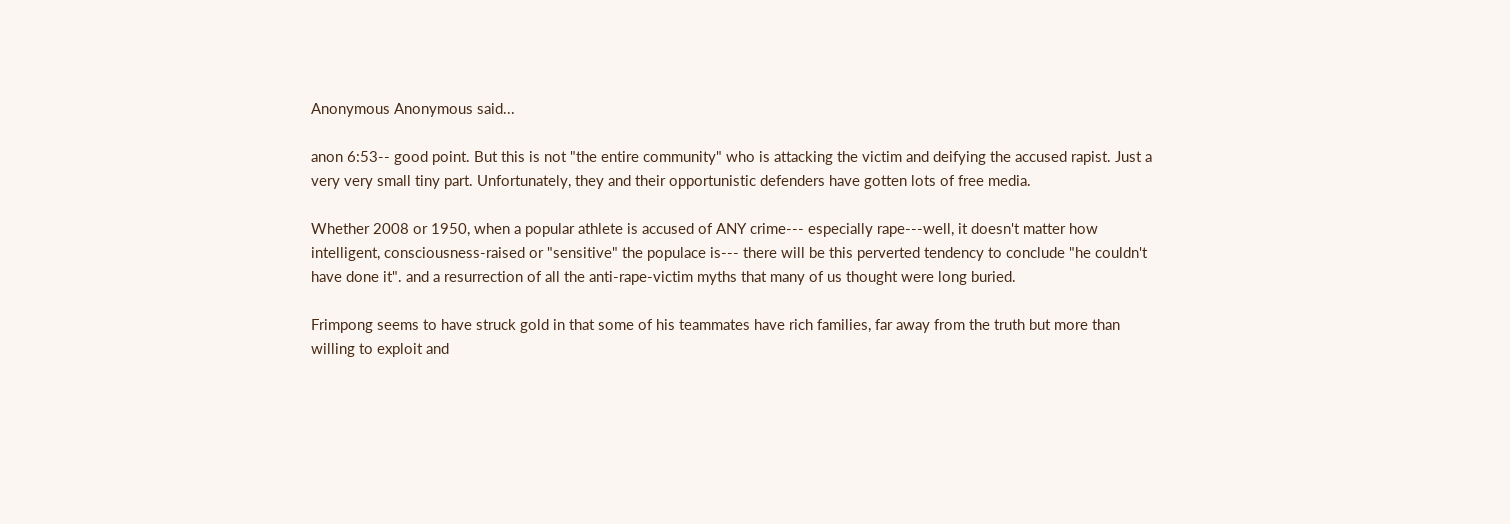Anonymous Anonymous said...

anon 6:53-- good point. But this is not "the entire community" who is attacking the victim and deifying the accused rapist. Just a very very small tiny part. Unfortunately, they and their opportunistic defenders have gotten lots of free media.

Whether 2008 or 1950, when a popular athlete is accused of ANY crime--- especially rape---well, it doesn't matter how intelligent, consciousness-raised or "sensitive" the populace is--- there will be this perverted tendency to conclude "he couldn't have done it". and a resurrection of all the anti-rape-victim myths that many of us thought were long buried.

Frimpong seems to have struck gold in that some of his teammates have rich families, far away from the truth but more than willing to exploit and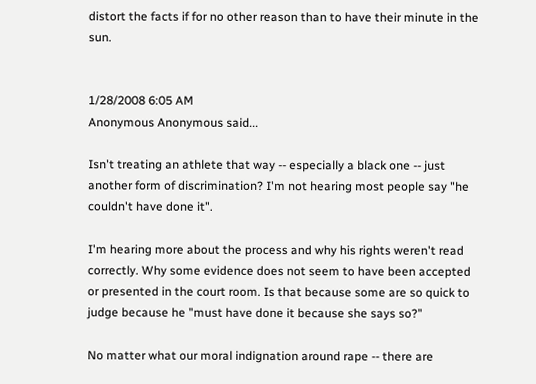distort the facts if for no other reason than to have their minute in the sun.


1/28/2008 6:05 AM
Anonymous Anonymous said...

Isn't treating an athlete that way -- especially a black one -- just another form of discrimination? I'm not hearing most people say "he couldn't have done it".

I'm hearing more about the process and why his rights weren't read correctly. Why some evidence does not seem to have been accepted or presented in the court room. Is that because some are so quick to judge because he "must have done it because she says so?"

No matter what our moral indignation around rape -- there are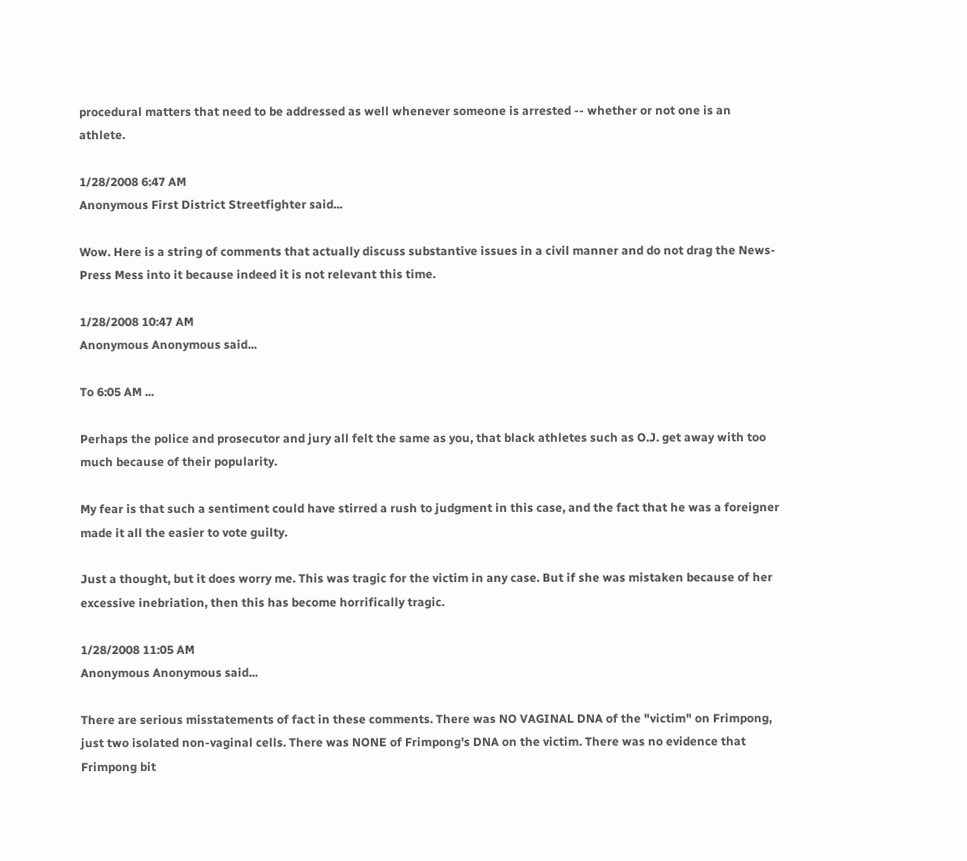procedural matters that need to be addressed as well whenever someone is arrested -- whether or not one is an athlete.

1/28/2008 6:47 AM
Anonymous First District Streetfighter said...

Wow. Here is a string of comments that actually discuss substantive issues in a civil manner and do not drag the News-Press Mess into it because indeed it is not relevant this time.

1/28/2008 10:47 AM
Anonymous Anonymous said...

To 6:05 AM ...

Perhaps the police and prosecutor and jury all felt the same as you, that black athletes such as O.J. get away with too much because of their popularity.

My fear is that such a sentiment could have stirred a rush to judgment in this case, and the fact that he was a foreigner made it all the easier to vote guilty.

Just a thought, but it does worry me. This was tragic for the victim in any case. But if she was mistaken because of her excessive inebriation, then this has become horrifically tragic.

1/28/2008 11:05 AM
Anonymous Anonymous said...

There are serious misstatements of fact in these comments. There was NO VAGINAL DNA of the "victim" on Frimpong, just two isolated non-vaginal cells. There was NONE of Frimpong's DNA on the victim. There was no evidence that Frimpong bit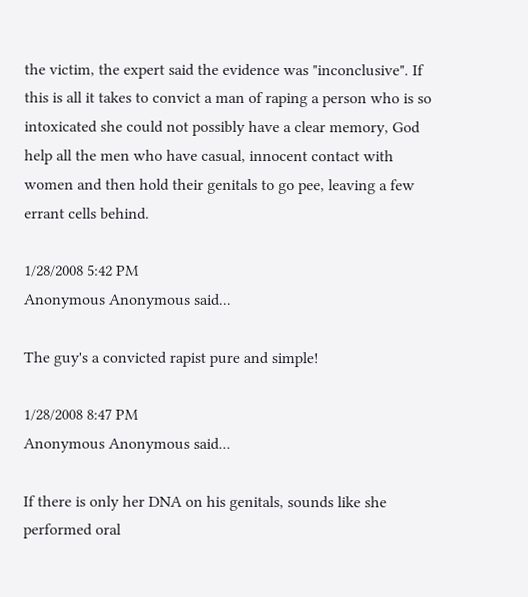the victim, the expert said the evidence was "inconclusive". If this is all it takes to convict a man of raping a person who is so intoxicated she could not possibly have a clear memory, God help all the men who have casual, innocent contact with women and then hold their genitals to go pee, leaving a few errant cells behind.

1/28/2008 5:42 PM
Anonymous Anonymous said...

The guy's a convicted rapist pure and simple!

1/28/2008 8:47 PM
Anonymous Anonymous said...

If there is only her DNA on his genitals, sounds like she performed oral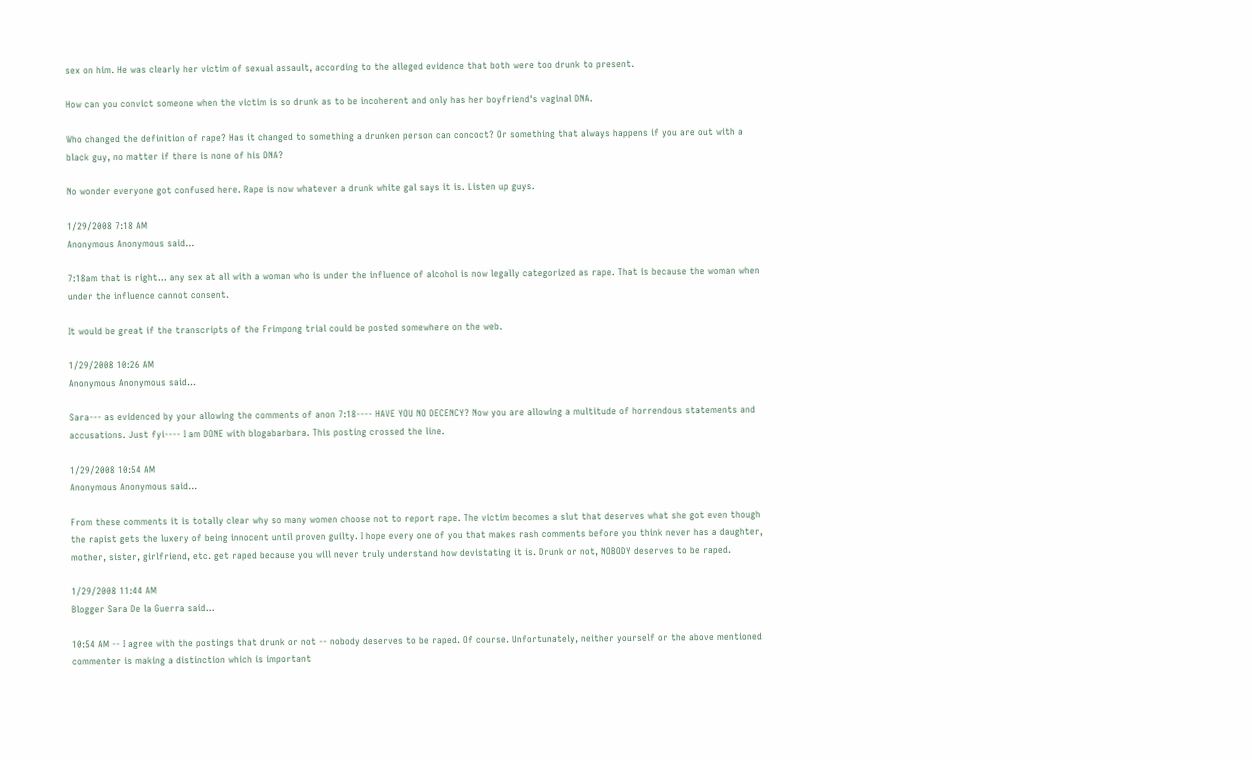sex on him. He was clearly her victim of sexual assault, according to the alleged evidence that both were too drunk to present.

How can you convict someone when the victim is so drunk as to be incoherent and only has her boyfriend's vaginal DNA.

Who changed the definition of rape? Has it changed to something a drunken person can concoct? Or something that always happens if you are out with a black guy, no matter if there is none of his DNA?

No wonder everyone got confused here. Rape is now whatever a drunk white gal says it is. Listen up guys.

1/29/2008 7:18 AM
Anonymous Anonymous said...

7:18am that is right... any sex at all with a woman who is under the influence of alcohol is now legally categorized as rape. That is because the woman when under the influence cannot consent.

It would be great if the transcripts of the Frimpong trial could be posted somewhere on the web.

1/29/2008 10:26 AM
Anonymous Anonymous said...

Sara--- as evidenced by your allowing the comments of anon 7:18---- HAVE YOU NO DECENCY? Now you are allowing a multitude of horrendous statements and accusations. Just fyi---- I am DONE with blogabarbara. This posting crossed the line.

1/29/2008 10:54 AM
Anonymous Anonymous said...

From these comments it is totally clear why so many women choose not to report rape. The victim becomes a slut that deserves what she got even though the rapist gets the luxery of being innocent until proven guilty. I hope every one of you that makes rash comments before you think never has a daughter, mother, sister, girlfriend, etc. get raped because you will never truly understand how devistating it is. Drunk or not, NOBODY deserves to be raped.

1/29/2008 11:44 AM
Blogger Sara De la Guerra said...

10:54 AM -- I agree with the postings that drunk or not -- nobody deserves to be raped. Of course. Unfortunately, neither yourself or the above mentioned commenter is making a distinction which is important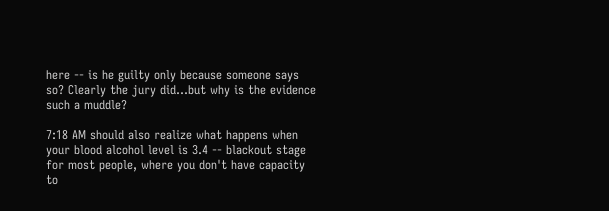here -- is he guilty only because someone says so? Clearly the jury did...but why is the evidence such a muddle?

7:18 AM should also realize what happens when your blood alcohol level is 3.4 -- blackout stage for most people, where you don't have capacity to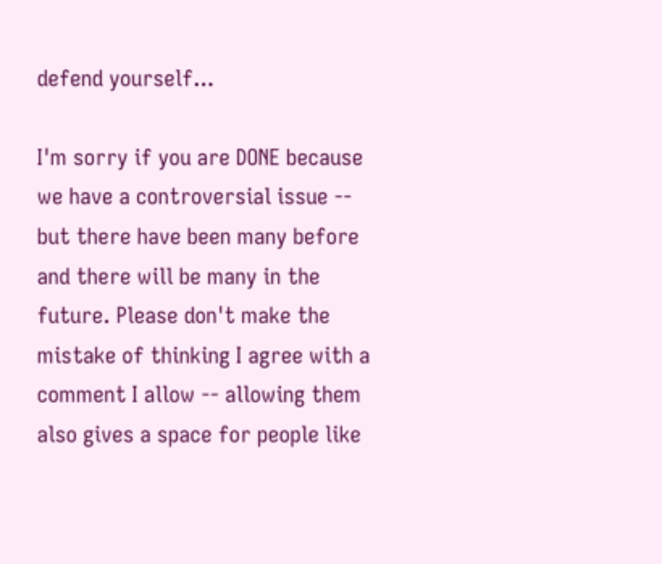defend yourself...

I'm sorry if you are DONE because we have a controversial issue -- but there have been many before and there will be many in the future. Please don't make the mistake of thinking I agree with a comment I allow -- allowing them also gives a space for people like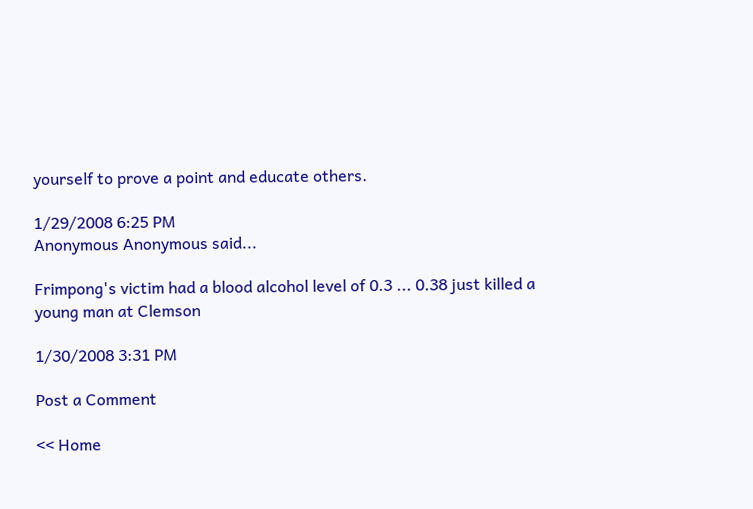yourself to prove a point and educate others.

1/29/2008 6:25 PM
Anonymous Anonymous said...

Frimpong's victim had a blood alcohol level of 0.3 ... 0.38 just killed a young man at Clemson

1/30/2008 3:31 PM

Post a Comment

<< Home